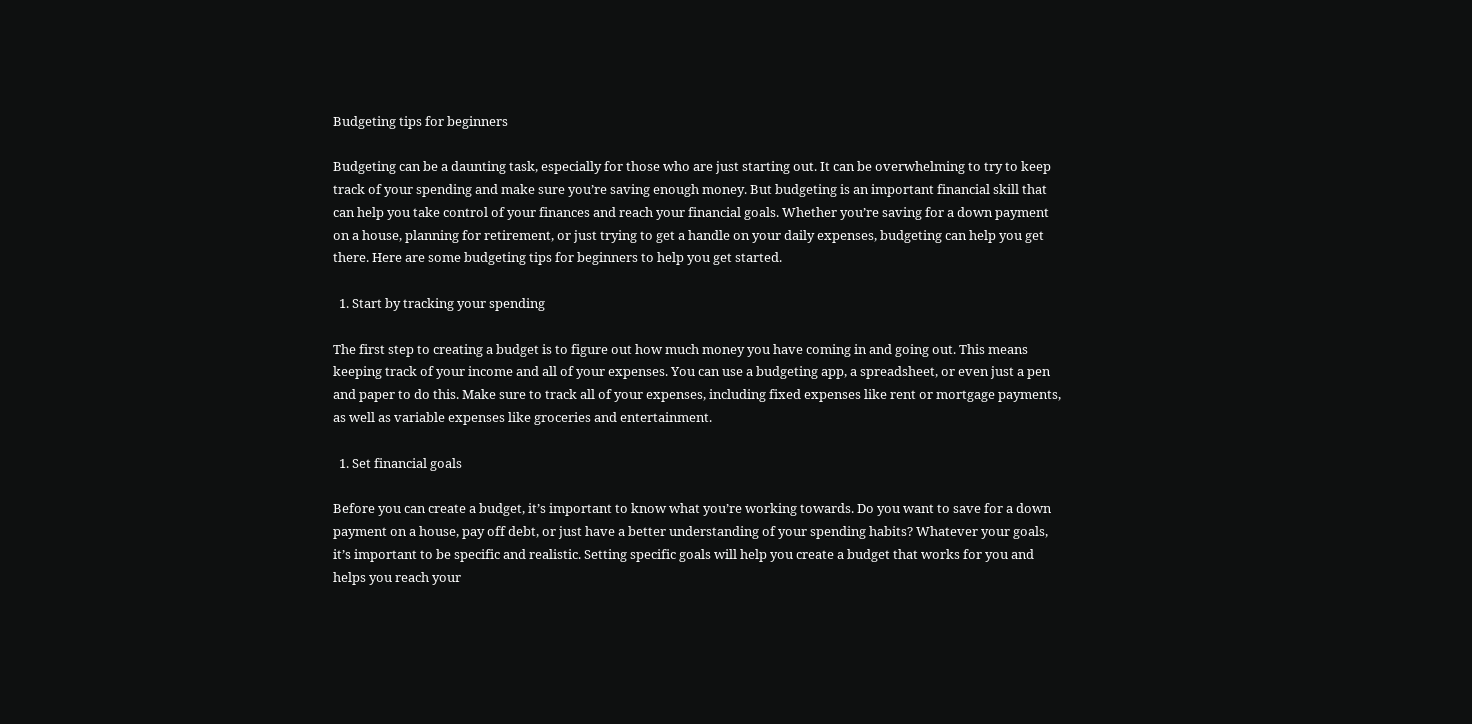Budgeting tips for beginners

Budgeting can be a daunting task, especially for those who are just starting out. It can be overwhelming to try to keep track of your spending and make sure you’re saving enough money. But budgeting is an important financial skill that can help you take control of your finances and reach your financial goals. Whether you’re saving for a down payment on a house, planning for retirement, or just trying to get a handle on your daily expenses, budgeting can help you get there. Here are some budgeting tips for beginners to help you get started.

  1. Start by tracking your spending

The first step to creating a budget is to figure out how much money you have coming in and going out. This means keeping track of your income and all of your expenses. You can use a budgeting app, a spreadsheet, or even just a pen and paper to do this. Make sure to track all of your expenses, including fixed expenses like rent or mortgage payments, as well as variable expenses like groceries and entertainment.

  1. Set financial goals

Before you can create a budget, it’s important to know what you’re working towards. Do you want to save for a down payment on a house, pay off debt, or just have a better understanding of your spending habits? Whatever your goals, it’s important to be specific and realistic. Setting specific goals will help you create a budget that works for you and helps you reach your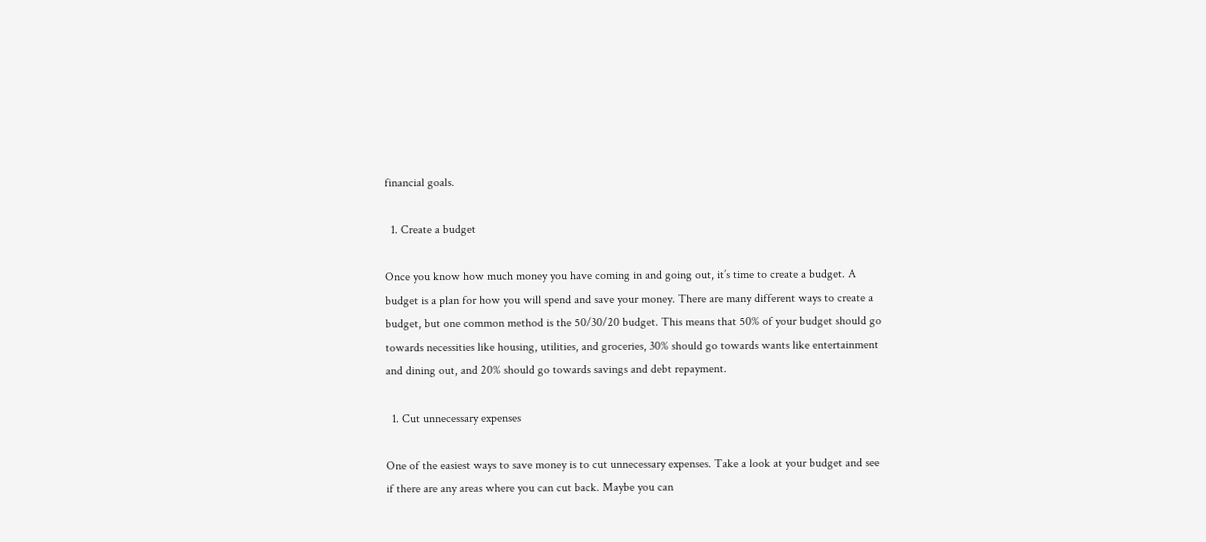financial goals.

  1. Create a budget

Once you know how much money you have coming in and going out, it’s time to create a budget. A budget is a plan for how you will spend and save your money. There are many different ways to create a budget, but one common method is the 50/30/20 budget. This means that 50% of your budget should go towards necessities like housing, utilities, and groceries, 30% should go towards wants like entertainment and dining out, and 20% should go towards savings and debt repayment.

  1. Cut unnecessary expenses

One of the easiest ways to save money is to cut unnecessary expenses. Take a look at your budget and see if there are any areas where you can cut back. Maybe you can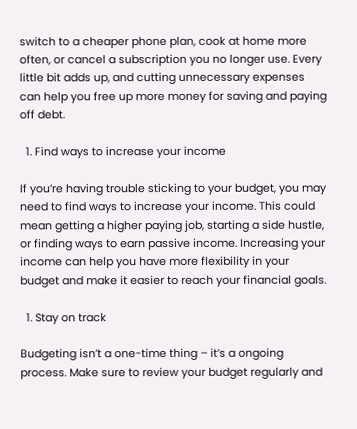switch to a cheaper phone plan, cook at home more often, or cancel a subscription you no longer use. Every little bit adds up, and cutting unnecessary expenses can help you free up more money for saving and paying off debt.

  1. Find ways to increase your income

If you’re having trouble sticking to your budget, you may need to find ways to increase your income. This could mean getting a higher paying job, starting a side hustle, or finding ways to earn passive income. Increasing your income can help you have more flexibility in your budget and make it easier to reach your financial goals.

  1. Stay on track

Budgeting isn’t a one-time thing – it’s a ongoing process. Make sure to review your budget regularly and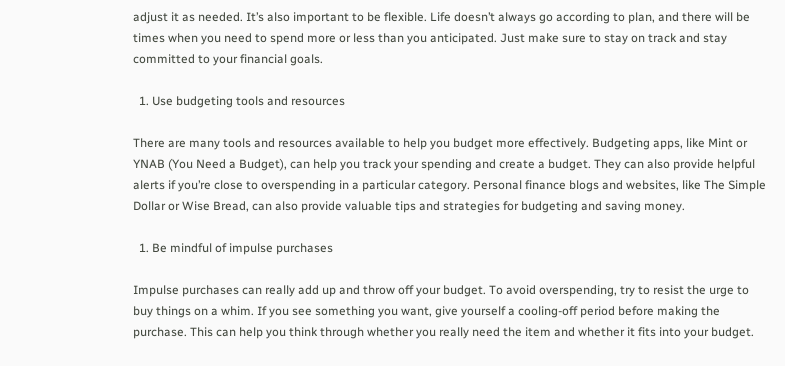adjust it as needed. It’s also important to be flexible. Life doesn’t always go according to plan, and there will be times when you need to spend more or less than you anticipated. Just make sure to stay on track and stay committed to your financial goals.

  1. Use budgeting tools and resources

There are many tools and resources available to help you budget more effectively. Budgeting apps, like Mint or YNAB (You Need a Budget), can help you track your spending and create a budget. They can also provide helpful alerts if you’re close to overspending in a particular category. Personal finance blogs and websites, like The Simple Dollar or Wise Bread, can also provide valuable tips and strategies for budgeting and saving money.

  1. Be mindful of impulse purchases

Impulse purchases can really add up and throw off your budget. To avoid overspending, try to resist the urge to buy things on a whim. If you see something you want, give yourself a cooling-off period before making the purchase. This can help you think through whether you really need the item and whether it fits into your budget.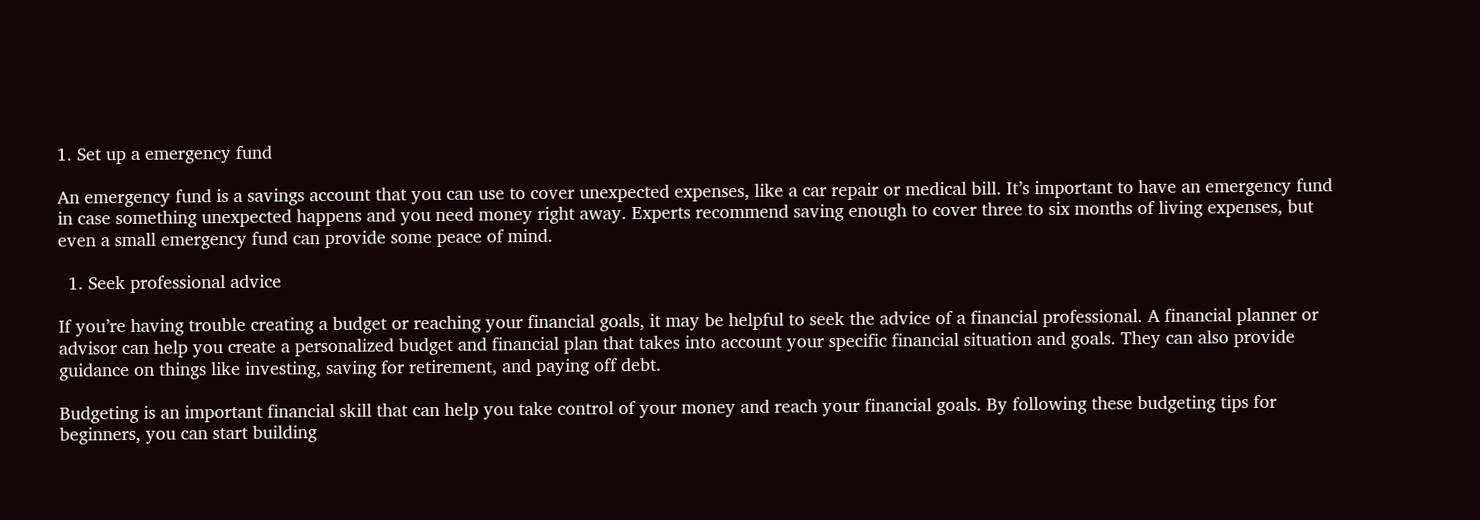1. Set up a emergency fund

An emergency fund is a savings account that you can use to cover unexpected expenses, like a car repair or medical bill. It’s important to have an emergency fund in case something unexpected happens and you need money right away. Experts recommend saving enough to cover three to six months of living expenses, but even a small emergency fund can provide some peace of mind.

  1. Seek professional advice

If you’re having trouble creating a budget or reaching your financial goals, it may be helpful to seek the advice of a financial professional. A financial planner or advisor can help you create a personalized budget and financial plan that takes into account your specific financial situation and goals. They can also provide guidance on things like investing, saving for retirement, and paying off debt.

Budgeting is an important financial skill that can help you take control of your money and reach your financial goals. By following these budgeting tips for beginners, you can start building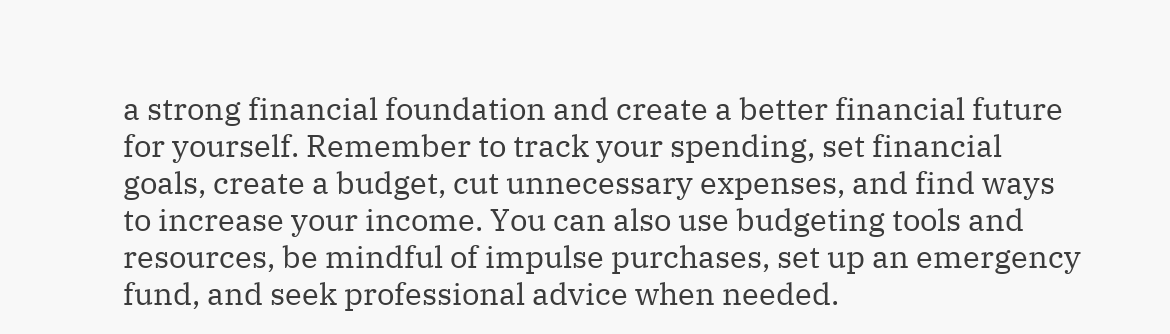a strong financial foundation and create a better financial future for yourself. Remember to track your spending, set financial goals, create a budget, cut unnecessary expenses, and find ways to increase your income. You can also use budgeting tools and resources, be mindful of impulse purchases, set up an emergency fund, and seek professional advice when needed.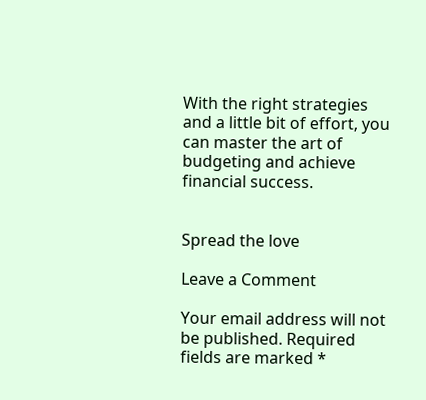With the right strategies and a little bit of effort, you can master the art of budgeting and achieve financial success.


Spread the love

Leave a Comment

Your email address will not be published. Required fields are marked *